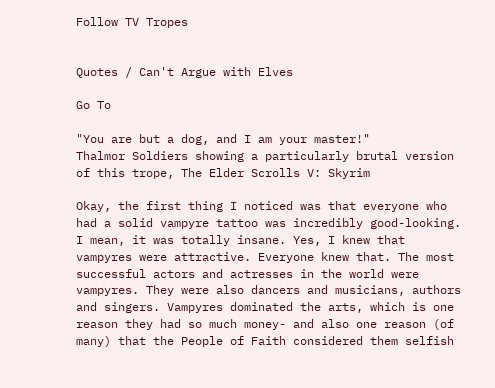Follow TV Tropes


Quotes / Can't Argue with Elves

Go To

"You are but a dog, and I am your master!"
Thalmor Soldiers showing a particularly brutal version of this trope, The Elder Scrolls V: Skyrim

Okay, the first thing I noticed was that everyone who had a solid vampyre tattoo was incredibly good-looking. I mean, it was totally insane. Yes, I knew that vampyres were attractive. Everyone knew that. The most successful actors and actresses in the world were vampyres. They were also dancers and musicians, authors and singers. Vampyres dominated the arts, which is one reason they had so much money- and also one reason (of many) that the People of Faith considered them selfish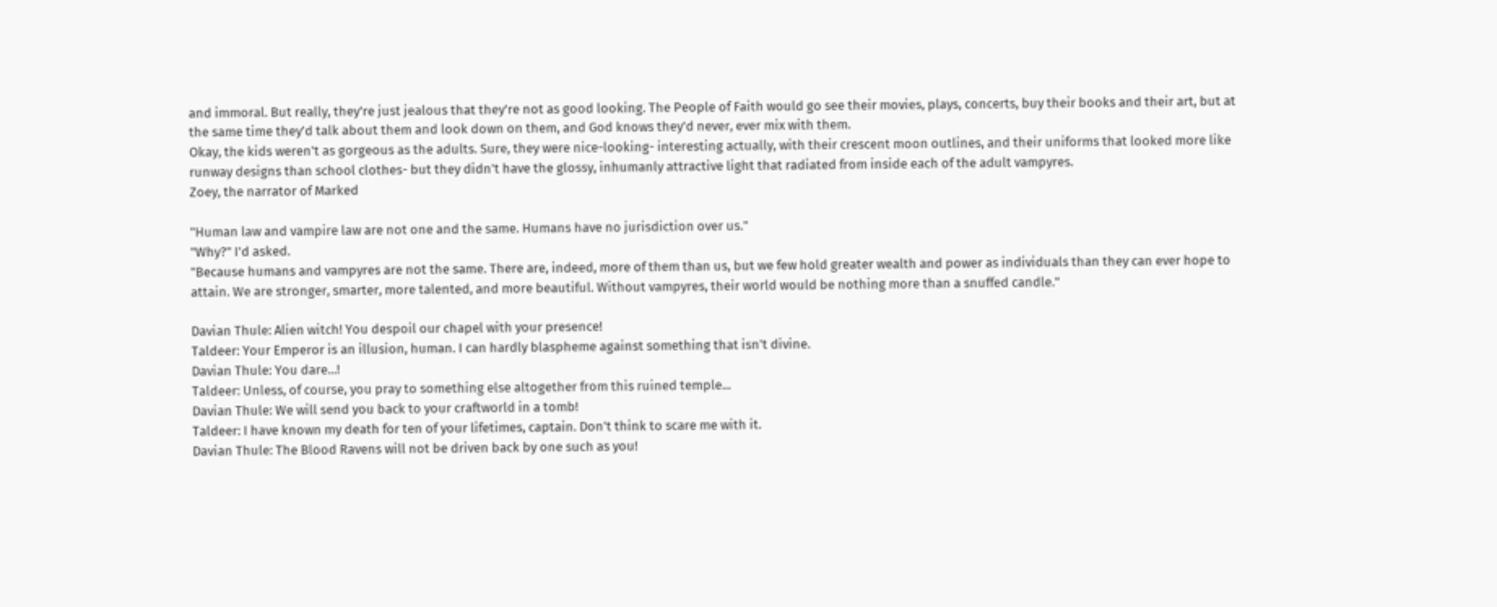and immoral. But really, they're just jealous that they're not as good looking. The People of Faith would go see their movies, plays, concerts, buy their books and their art, but at the same time they'd talk about them and look down on them, and God knows they'd never, ever mix with them.
Okay, the kids weren't as gorgeous as the adults. Sure, they were nice-looking- interesting actually, with their crescent moon outlines, and their uniforms that looked more like runway designs than school clothes- but they didn't have the glossy, inhumanly attractive light that radiated from inside each of the adult vampyres.
Zoey, the narrator of Marked

"Human law and vampire law are not one and the same. Humans have no jurisdiction over us."
"Why?" I'd asked.
"Because humans and vampyres are not the same. There are, indeed, more of them than us, but we few hold greater wealth and power as individuals than they can ever hope to attain. We are stronger, smarter, more talented, and more beautiful. Without vampyres, their world would be nothing more than a snuffed candle."

Davian Thule: Alien witch! You despoil our chapel with your presence!
Taldeer: Your Emperor is an illusion, human. I can hardly blaspheme against something that isn't divine.
Davian Thule: You dare...!
Taldeer: Unless, of course, you pray to something else altogether from this ruined temple...
Davian Thule: We will send you back to your craftworld in a tomb!
Taldeer: I have known my death for ten of your lifetimes, captain. Don't think to scare me with it.
Davian Thule: The Blood Ravens will not be driven back by one such as you!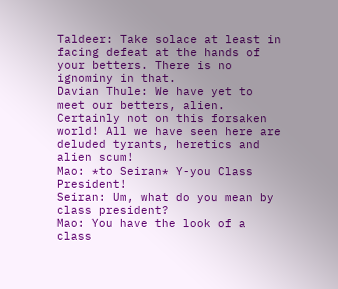Taldeer: Take solace at least in facing defeat at the hands of your betters. There is no ignominy in that.
Davian Thule: We have yet to meet our betters, alien. Certainly not on this forsaken world! All we have seen here are deluded tyrants, heretics and alien scum!
Mao: *to Seiran* Y-you Class President!
Seiran: Um, what do you mean by class president?
Mao: You have the look of a class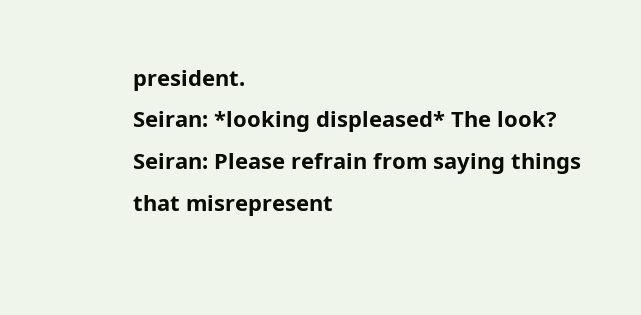president.
Seiran: *looking displeased* The look?
Seiran: Please refrain from saying things that misrepresent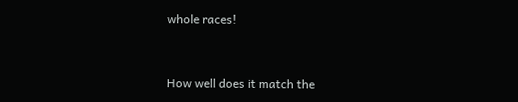whole races!


How well does it match the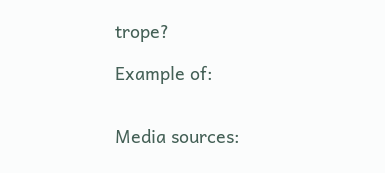trope?

Example of:


Media sources: